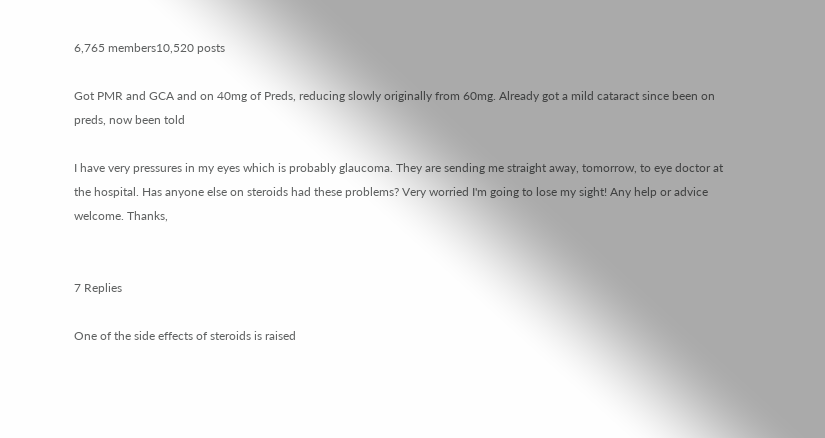6,765 members10,520 posts

Got PMR and GCA and on 40mg of Preds, reducing slowly originally from 60mg. Already got a mild cataract since been on preds, now been told

I have very pressures in my eyes which is probably glaucoma. They are sending me straight away, tomorrow, to eye doctor at the hospital. Has anyone else on steroids had these problems? Very worried I'm going to lose my sight! Any help or advice welcome. Thanks,


7 Replies

One of the side effects of steroids is raised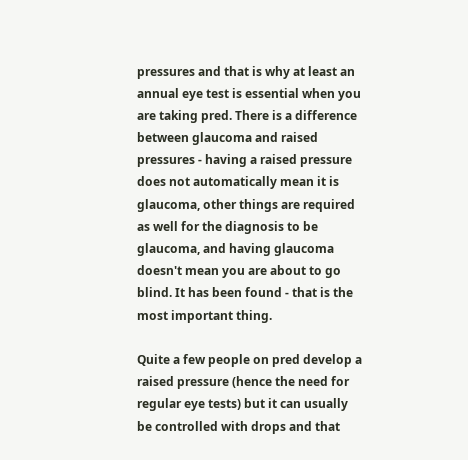pressures and that is why at least an annual eye test is essential when you are taking pred. There is a difference between glaucoma and raised pressures - having a raised pressure does not automatically mean it is glaucoma, other things are required as well for the diagnosis to be glaucoma, and having glaucoma doesn't mean you are about to go blind. It has been found - that is the most important thing.

Quite a few people on pred develop a raised pressure (hence the need for regular eye tests) but it can usually be controlled with drops and that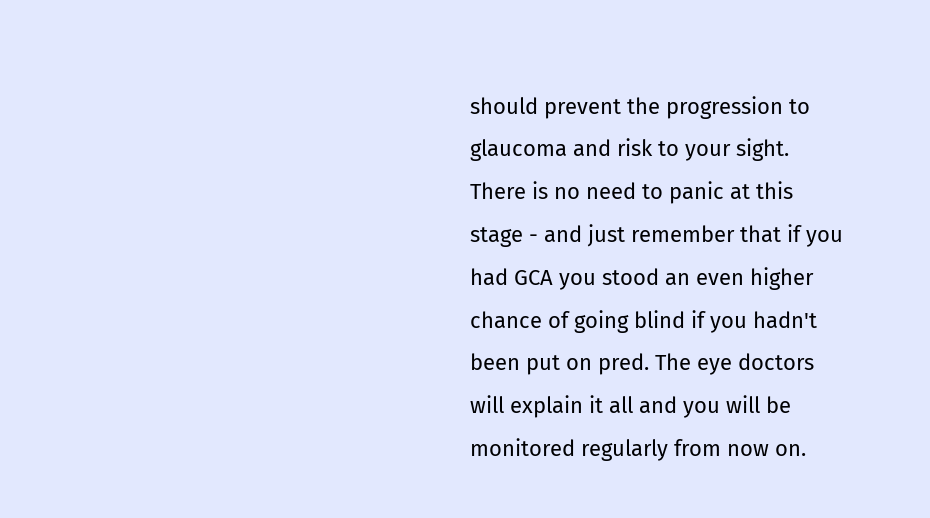should prevent the progression to glaucoma and risk to your sight. There is no need to panic at this stage - and just remember that if you had GCA you stood an even higher chance of going blind if you hadn't been put on pred. The eye doctors will explain it all and you will be monitored regularly from now on.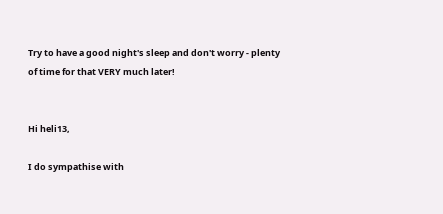Try to have a good night's sleep and don't worry - plenty of time for that VERY much later!


Hi heli13,

I do sympathise with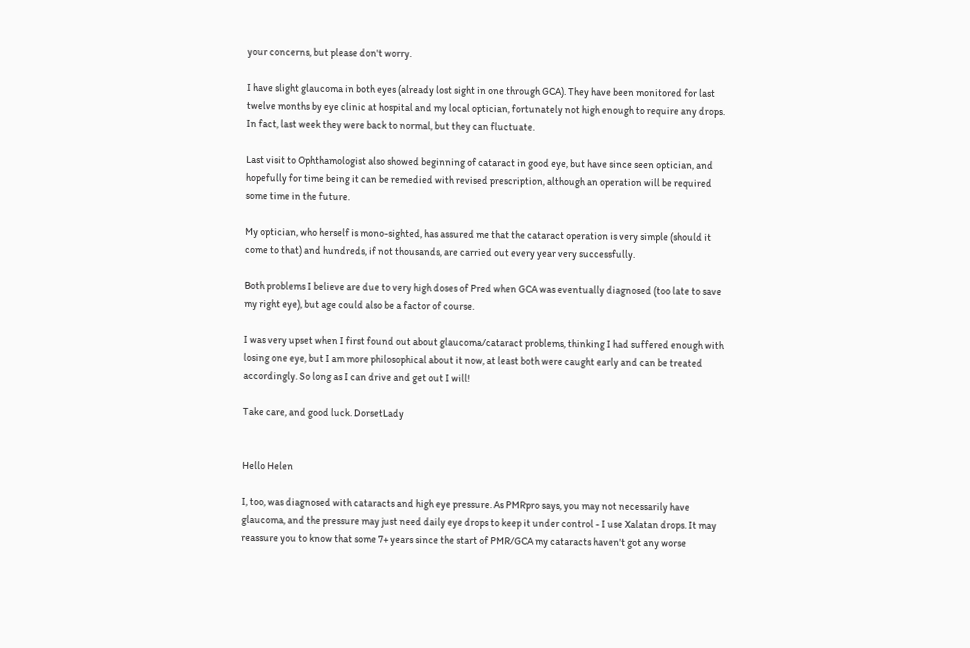your concerns, but please don't worry.

I have slight glaucoma in both eyes (already lost sight in one through GCA). They have been monitored for last twelve months by eye clinic at hospital and my local optician, fortunately not high enough to require any drops. In fact, last week they were back to normal, but they can fluctuate.

Last visit to Ophthamologist also showed beginning of cataract in good eye, but have since seen optician, and hopefully for time being it can be remedied with revised prescription, although an operation will be required some time in the future.

My optician, who herself is mono-sighted, has assured me that the cataract operation is very simple (should it come to that) and hundreds, if not thousands, are carried out every year very successfully.

Both problems I believe are due to very high doses of Pred when GCA was eventually diagnosed (too late to save my right eye), but age could also be a factor of course.

I was very upset when I first found out about glaucoma/cataract problems, thinking I had suffered enough with losing one eye, but I am more philosophical about it now, at least both were caught early and can be treated accordingly. So long as I can drive and get out I will!

Take care, and good luck. DorsetLady


Hello Helen

I, too, was diagnosed with cataracts and high eye pressure. As PMRpro says, you may not necessarily have glaucoma, and the pressure may just need daily eye drops to keep it under control - I use Xalatan drops. It may reassure you to know that some 7+ years since the start of PMR/GCA my cataracts haven't got any worse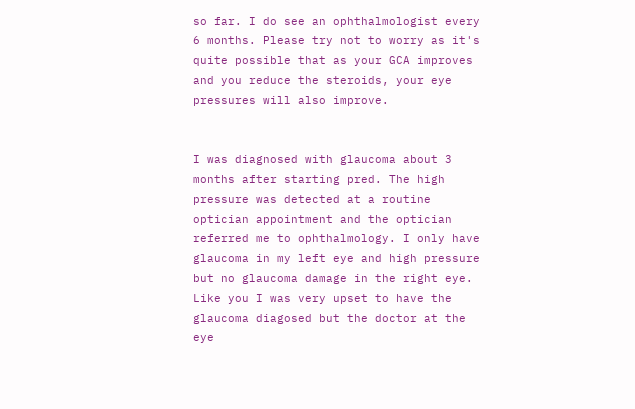so far. I do see an ophthalmologist every 6 months. Please try not to worry as it's quite possible that as your GCA improves and you reduce the steroids, your eye pressures will also improve.


I was diagnosed with glaucoma about 3 months after starting pred. The high pressure was detected at a routine optician appointment and the optician referred me to ophthalmology. I only have glaucoma in my left eye and high pressure but no glaucoma damage in the right eye. Like you I was very upset to have the glaucoma diagosed but the doctor at the eye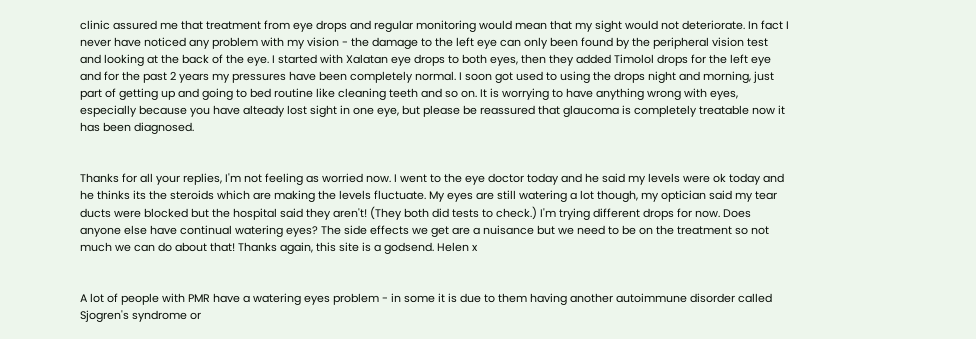clinic assured me that treatment from eye drops and regular monitoring would mean that my sight would not deteriorate. In fact I never have noticed any problem with my vision - the damage to the left eye can only been found by the peripheral vision test and looking at the back of the eye. I started with Xalatan eye drops to both eyes, then they added Timolol drops for the left eye and for the past 2 years my pressures have been completely normal. I soon got used to using the drops night and morning, just part of getting up and going to bed routine like cleaning teeth and so on. It is worrying to have anything wrong with eyes, especially because you have alteady lost sight in one eye, but please be reassured that glaucoma is completely treatable now it has been diagnosed.


Thanks for all your replies, I'm not feeling as worried now. I went to the eye doctor today and he said my levels were ok today and he thinks its the steroids which are making the levels fluctuate. My eyes are still watering a lot though, my optician said my tear ducts were blocked but the hospital said they aren't! (They both did tests to check.) I'm trying different drops for now. Does anyone else have continual watering eyes? The side effects we get are a nuisance but we need to be on the treatment so not much we can do about that! Thanks again, this site is a godsend. Helen x


A lot of people with PMR have a watering eyes problem - in some it is due to them having another autoimmune disorder called Sjogren's syndrome or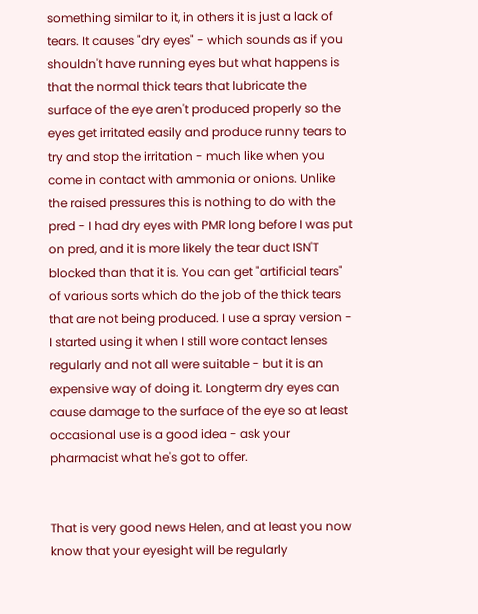something similar to it, in others it is just a lack of tears. It causes "dry eyes" - which sounds as if you shouldn't have running eyes but what happens is that the normal thick tears that lubricate the surface of the eye aren't produced properly so the eyes get irritated easily and produce runny tears to try and stop the irritation - much like when you come in contact with ammonia or onions. Unlike the raised pressures this is nothing to do with the pred - I had dry eyes with PMR long before I was put on pred, and it is more likely the tear duct ISN'T blocked than that it is. You can get "artificial tears" of various sorts which do the job of the thick tears that are not being produced. I use a spray version - I started using it when I still wore contact lenses regularly and not all were suitable - but it is an expensive way of doing it. Longterm dry eyes can cause damage to the surface of the eye so at least occasional use is a good idea - ask your pharmacist what he's got to offer.


That is very good news Helen, and at least you now know that your eyesight will be regularly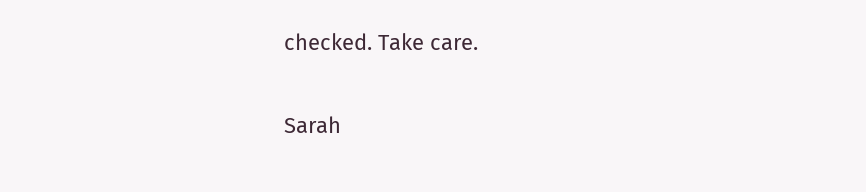checked. Take care.

Sarah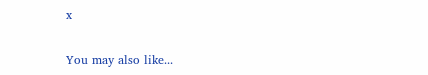x


You may also like...